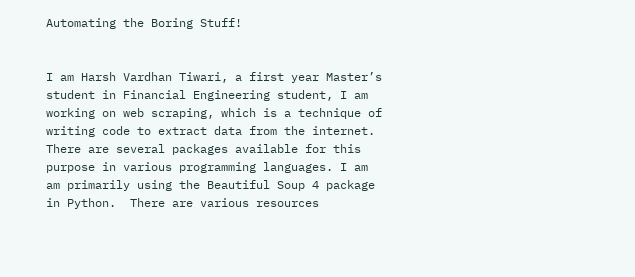Automating the Boring Stuff!


I am Harsh Vardhan Tiwari, a first year Master’s student in Financial Engineering student, I am working on web scraping, which is a technique of writing code to extract data from the internet. There are several packages available for this purpose in various programming languages. I am am primarily using the Beautiful Soup 4 package in Python.  There are various resources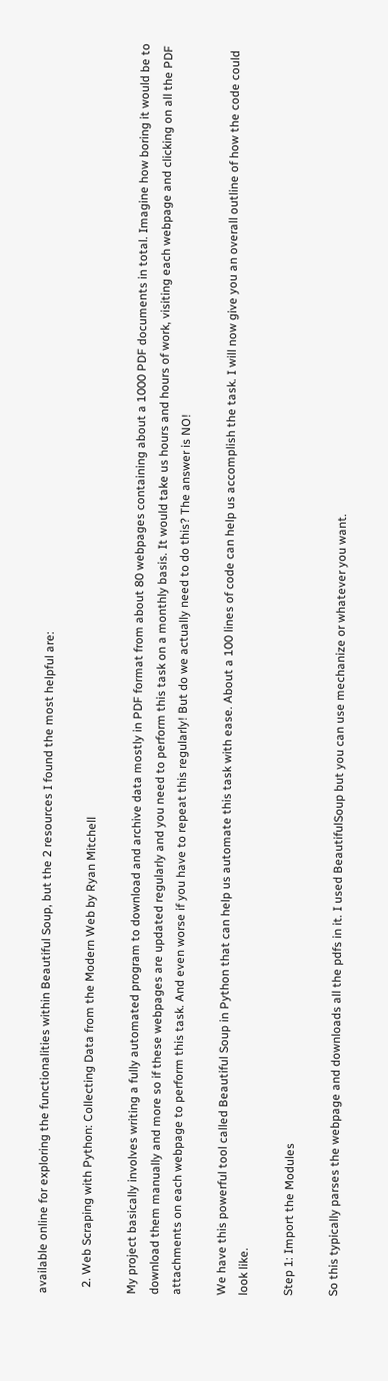available online for exploring the functionalities within Beautiful Soup, but the 2 resources I found the most helpful are:

  2. Web Scraping with Python: Collecting Data from the Modern Web by Ryan Mitchell

My project basically involves writing a fully automated program to download and archive data mostly in PDF format from about 80 webpages containing about a 1000 PDF documents in total. Imagine how boring it would be to download them manually and more so if these webpages are updated regularly and you need to perform this task on a monthly basis. It would take us hours and hours of work, visiting each webpage and clicking on all the PDF attachments on each webpage to perform this task. And even worse if you have to repeat this regularly! But do we actually need to do this? The answer is NO!

We have this powerful tool called Beautiful Soup in Python that can help us automate this task with ease. About a 100 lines of code can help us accomplish the task. I will now give you an overall outline of how the code could look like.

Step 1: Import the Modules

So this typically parses the webpage and downloads all the pdfs in it. I used BeautifulSoup but you can use mechanize or whatever you want.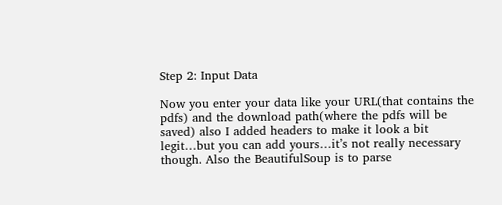Step 2: Input Data

Now you enter your data like your URL(that contains the pdfs) and the download path(where the pdfs will be saved) also I added headers to make it look a bit legit…but you can add yours…it’s not really necessary though. Also the BeautifulSoup is to parse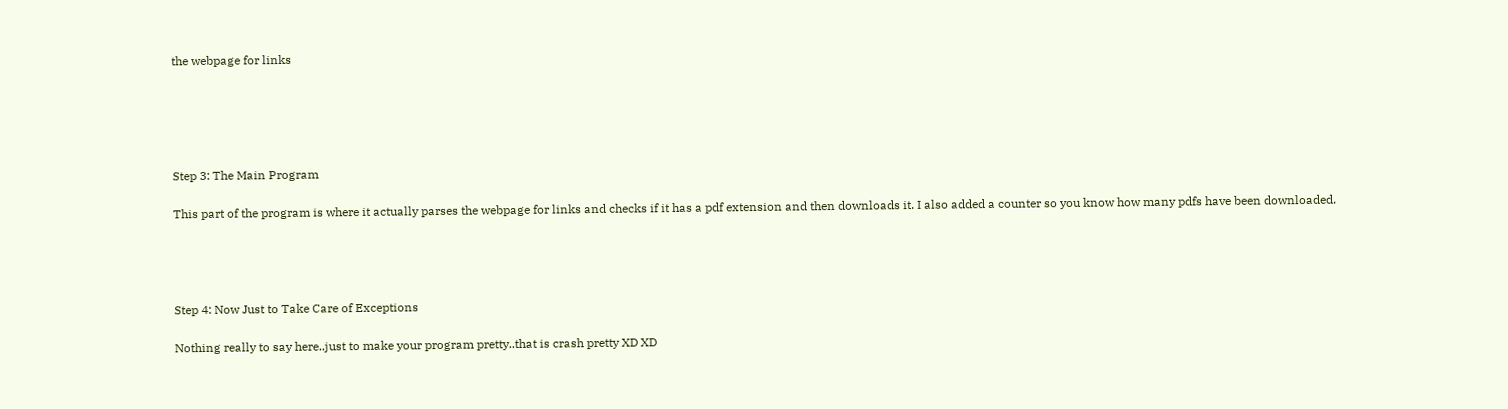the webpage for links





Step 3: The Main Program

This part of the program is where it actually parses the webpage for links and checks if it has a pdf extension and then downloads it. I also added a counter so you know how many pdfs have been downloaded.




Step 4: Now Just to Take Care of Exceptions

Nothing really to say here..just to make your program pretty..that is crash pretty XD XD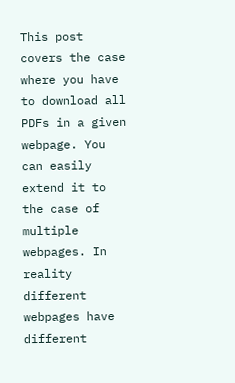This post covers the case where you have to download all PDFs in a given webpage. You can easily extend it to the case of multiple webpages. In reality different webpages have different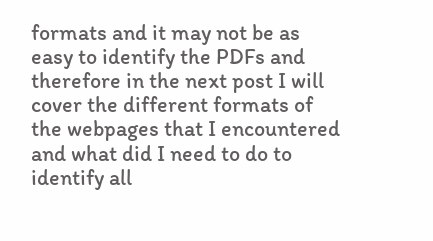formats and it may not be as easy to identify the PDFs and therefore in the next post I will cover the different formats of the webpages that I encountered and what did I need to do to identify all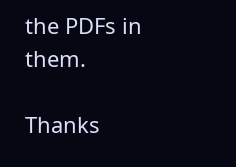the PDFs in them.

Thanks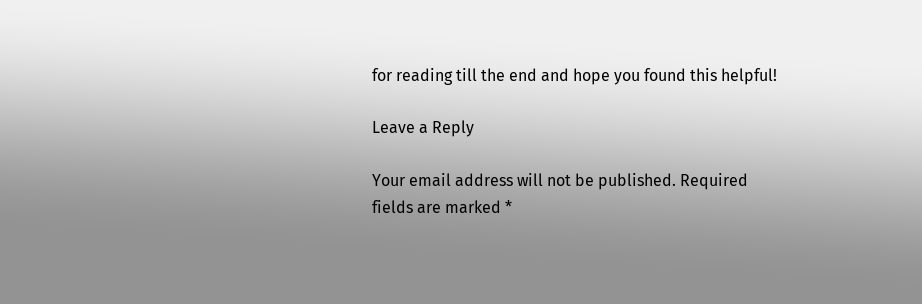for reading till the end and hope you found this helpful!

Leave a Reply

Your email address will not be published. Required fields are marked *